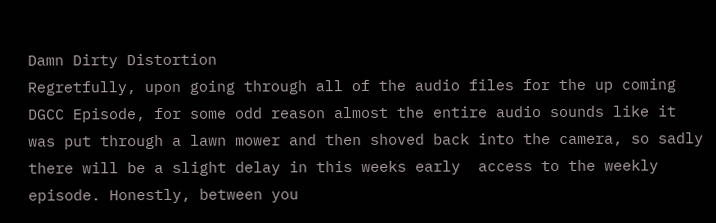Damn Dirty Distortion
Regretfully, upon going through all of the audio files for the up coming DGCC Episode, for some odd reason almost the entire audio sounds like it was put through a lawn mower and then shoved back into the camera, so sadly there will be a slight delay in this weeks early  access to the weekly episode. Honestly, between you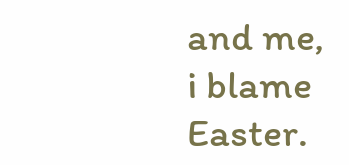and me, i blame Easter.